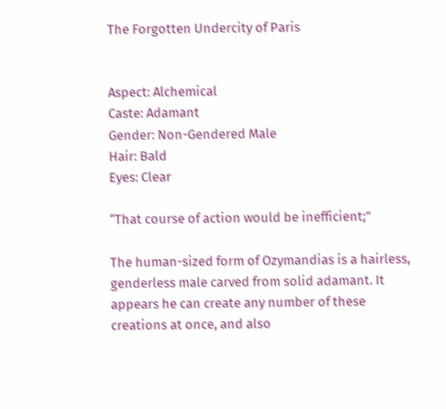The Forgotten Undercity of Paris


Aspect: Alchemical
Caste: Adamant
Gender: Non-Gendered Male
Hair: Bald
Eyes: Clear

“That course of action would be inefficient;”

The human-sized form of Ozymandias is a hairless, genderless male carved from solid adamant. It appears he can create any number of these creations at once, and also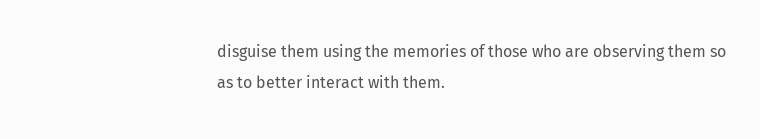disguise them using the memories of those who are observing them so as to better interact with them.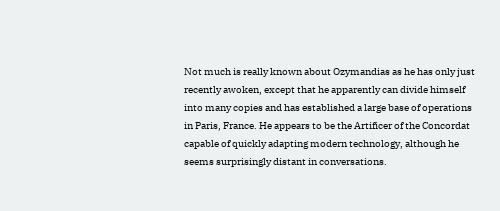Not much is really known about Ozymandias as he has only just recently awoken, except that he apparently can divide himself into many copies and has established a large base of operations in Paris, France. He appears to be the Artificer of the Concordat capable of quickly adapting modern technology, although he seems surprisingly distant in conversations.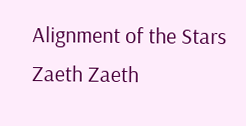Alignment of the Stars Zaeth Zaeth